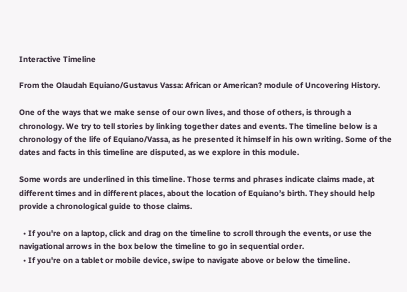Interactive Timeline

From the Olaudah Equiano/Gustavus Vassa: African or American? module of Uncovering History.

One of the ways that we make sense of our own lives, and those of others, is through a chronology. We try to tell stories by linking together dates and events. The timeline below is a chronology of the life of Equiano/Vassa, as he presented it himself in his own writing. Some of the dates and facts in this timeline are disputed, as we explore in this module.

Some words are underlined in this timeline. Those terms and phrases indicate claims made, at different times and in different places, about the location of Equiano’s birth. They should help provide a chronological guide to those claims.

  • If you're on a laptop, click and drag on the timeline to scroll through the events, or use the navigational arrows in the box below the timeline to go in sequential order.
  • If you're on a tablet or mobile device, swipe to navigate above or below the timeline.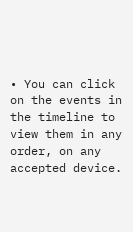• You can click on the events in the timeline to view them in any order, on any accepted device.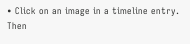• Click on an image in a timeline entry. Then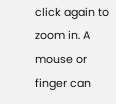click again to zoom in. A mouse or finger can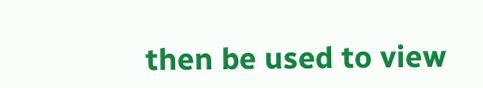then be used to view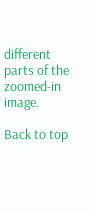different parts of the zoomed-in image.

Back to top